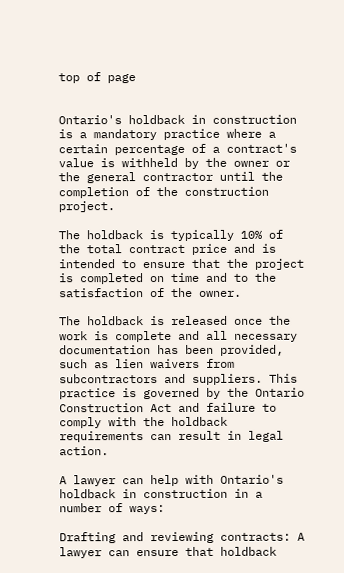top of page


Ontario's holdback in construction is a mandatory practice where a certain percentage of a contract's value is withheld by the owner or the general contractor until the completion of the construction project.

The holdback is typically 10% of the total contract price and is intended to ensure that the project is completed on time and to the satisfaction of the owner.

The holdback is released once the work is complete and all necessary documentation has been provided, such as lien waivers from subcontractors and suppliers. This practice is governed by the Ontario Construction Act and failure to comply with the holdback requirements can result in legal action.

A lawyer can help with Ontario's holdback in construction in a number of ways:

Drafting and reviewing contracts: A lawyer can ensure that holdback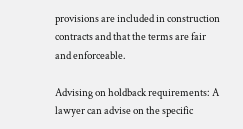provisions are included in construction contracts and that the terms are fair and enforceable.

Advising on holdback requirements: A lawyer can advise on the specific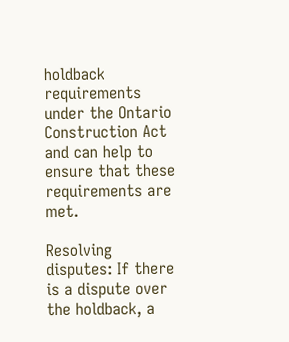holdback requirements under the Ontario Construction Act and can help to ensure that these requirements are met.

Resolving disputes: If there is a dispute over the holdback, a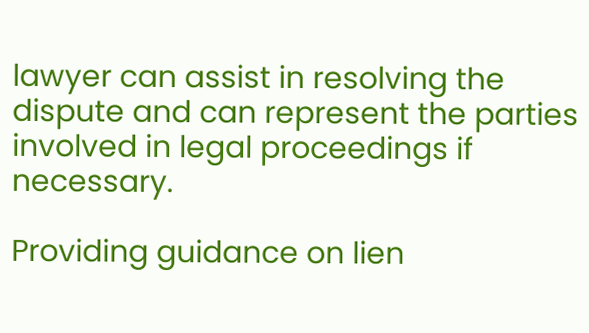lawyer can assist in resolving the dispute and can represent the parties involved in legal proceedings if necessary.

Providing guidance on lien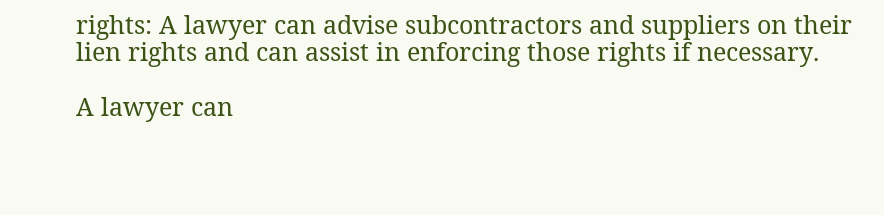rights: A lawyer can advise subcontractors and suppliers on their lien rights and can assist in enforcing those rights if necessary.

A lawyer can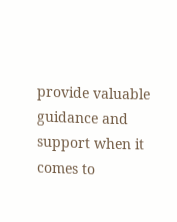provide valuable guidance and support when it comes to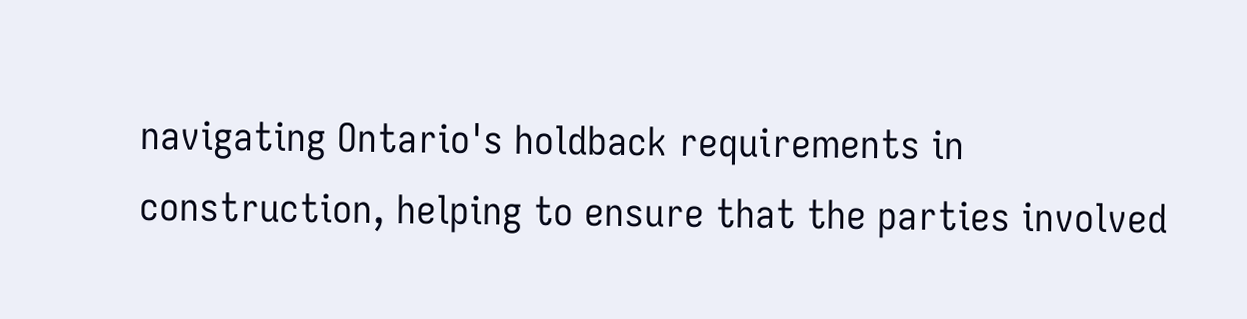navigating Ontario's holdback requirements in construction, helping to ensure that the parties involved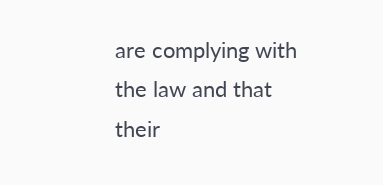are complying with the law and that their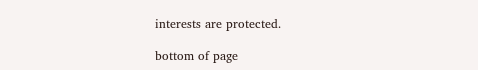interests are protected.

bottom of page